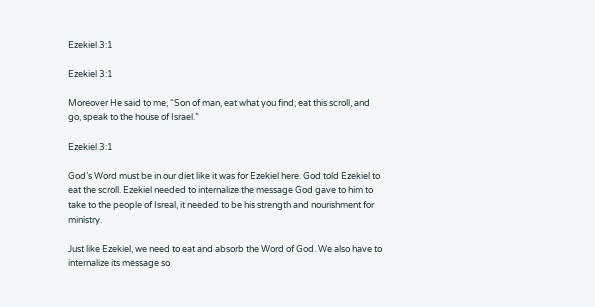Ezekiel 3:1

Ezekiel 3:1

Moreover He said to me, “Son of man, eat what you find; eat this scroll, and go, speak to the house of Israel.”

Ezekiel 3:1

God’s Word must be in our diet like it was for Ezekiel here. God told Ezekiel to eat the scroll. Ezekiel needed to internalize the message God gave to him to take to the people of Isreal, it needed to be his strength and nourishment for ministry.

Just like Ezekiel, we need to eat and absorb the Word of God. We also have to internalize its message so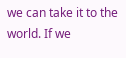we can take it to the world. If we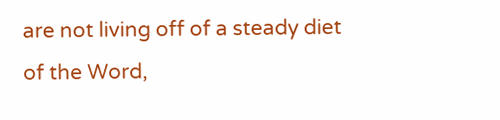are not living off of a steady diet of the Word,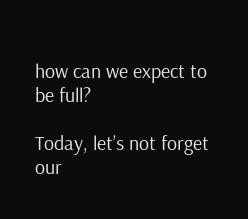how can we expect to be full?

Today, let’s not forget our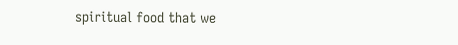spiritual food that we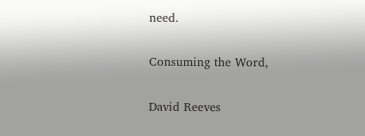need.

Consuming the Word,

David Reeves